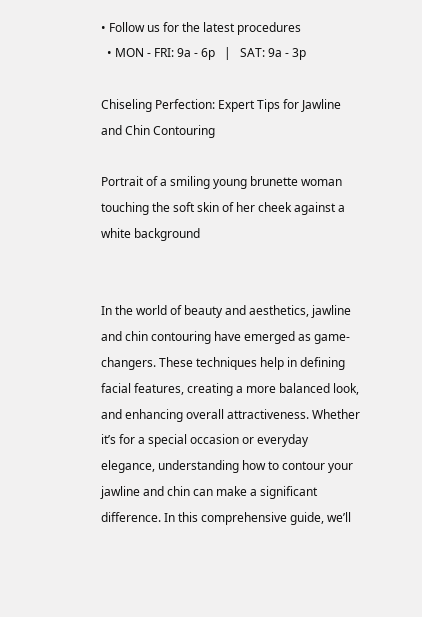• Follow us for the latest procedures
  • MON - FRI: 9a - 6p   |   SAT: 9a - 3p

Chiseling Perfection: Expert Tips for Jawline and Chin Contouring

Portrait of a smiling young brunette woman touching the soft skin of her cheek against a white background


In the world of beauty and aesthetics, jawline and chin contouring have emerged as game-changers. These techniques help in defining facial features, creating a more balanced look, and enhancing overall attractiveness. Whether it’s for a special occasion or everyday elegance, understanding how to contour your jawline and chin can make a significant difference. In this comprehensive guide, we’ll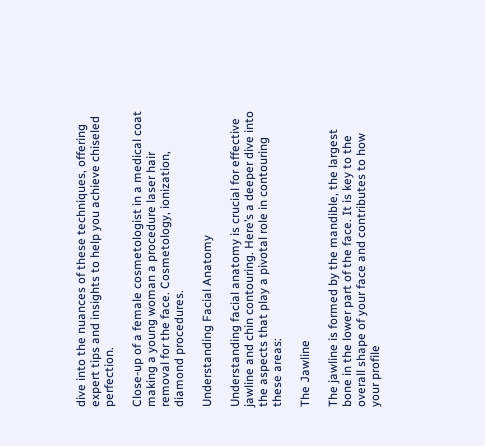dive into the nuances of these techniques, offering expert tips and insights to help you achieve chiseled perfection.

Close-up of a female cosmetologist in a medical coat making a young woman a procedure laser hair removal for the face. Cosmetology, ionization, diamond procedures.

Understanding Facial Anatomy

Understanding facial anatomy is crucial for effective jawline and chin contouring. Here’s a deeper dive into the aspects that play a pivotal role in contouring these areas:

The Jawline

The jawline is formed by the mandible, the largest bone in the lower part of the face. It is key to the overall shape of your face and contributes to how your profile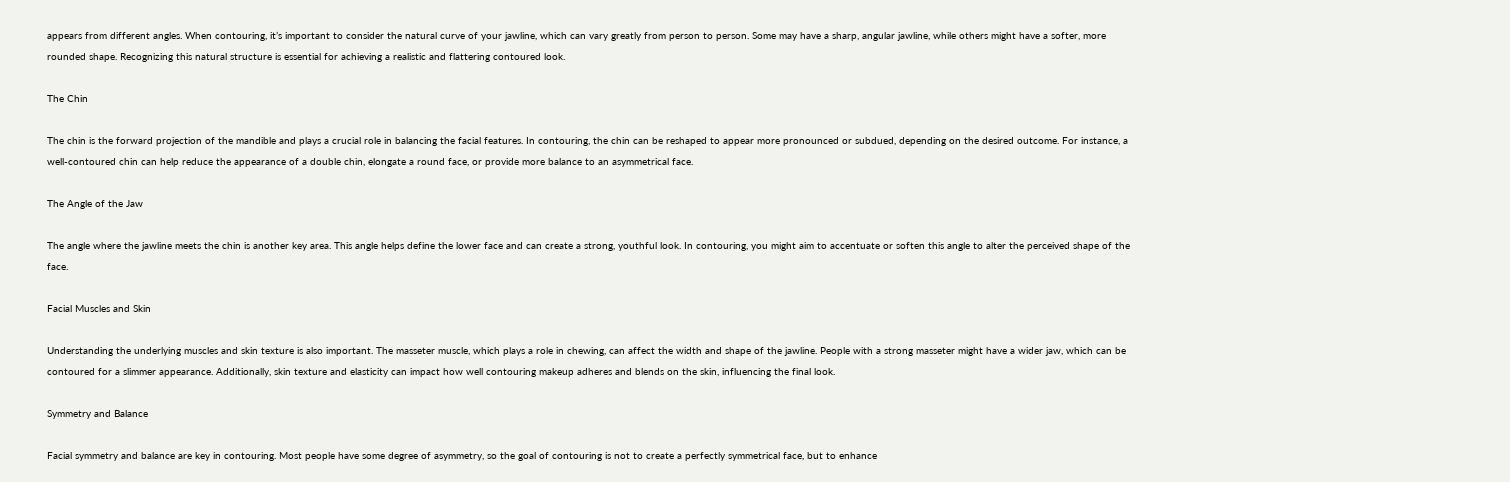appears from different angles. When contouring, it’s important to consider the natural curve of your jawline, which can vary greatly from person to person. Some may have a sharp, angular jawline, while others might have a softer, more rounded shape. Recognizing this natural structure is essential for achieving a realistic and flattering contoured look.

The Chin

The chin is the forward projection of the mandible and plays a crucial role in balancing the facial features. In contouring, the chin can be reshaped to appear more pronounced or subdued, depending on the desired outcome. For instance, a well-contoured chin can help reduce the appearance of a double chin, elongate a round face, or provide more balance to an asymmetrical face.

The Angle of the Jaw

The angle where the jawline meets the chin is another key area. This angle helps define the lower face and can create a strong, youthful look. In contouring, you might aim to accentuate or soften this angle to alter the perceived shape of the face.

Facial Muscles and Skin

Understanding the underlying muscles and skin texture is also important. The masseter muscle, which plays a role in chewing, can affect the width and shape of the jawline. People with a strong masseter might have a wider jaw, which can be contoured for a slimmer appearance. Additionally, skin texture and elasticity can impact how well contouring makeup adheres and blends on the skin, influencing the final look.

Symmetry and Balance

Facial symmetry and balance are key in contouring. Most people have some degree of asymmetry, so the goal of contouring is not to create a perfectly symmetrical face, but to enhance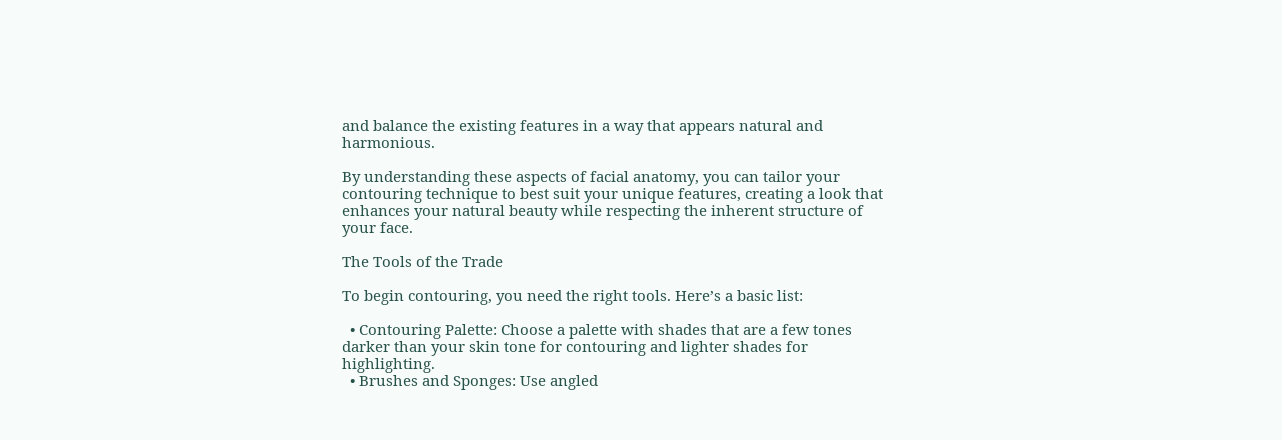and balance the existing features in a way that appears natural and harmonious.

By understanding these aspects of facial anatomy, you can tailor your contouring technique to best suit your unique features, creating a look that enhances your natural beauty while respecting the inherent structure of your face.

The Tools of the Trade

To begin contouring, you need the right tools. Here’s a basic list:

  • Contouring Palette: Choose a palette with shades that are a few tones darker than your skin tone for contouring and lighter shades for highlighting.
  • Brushes and Sponges: Use angled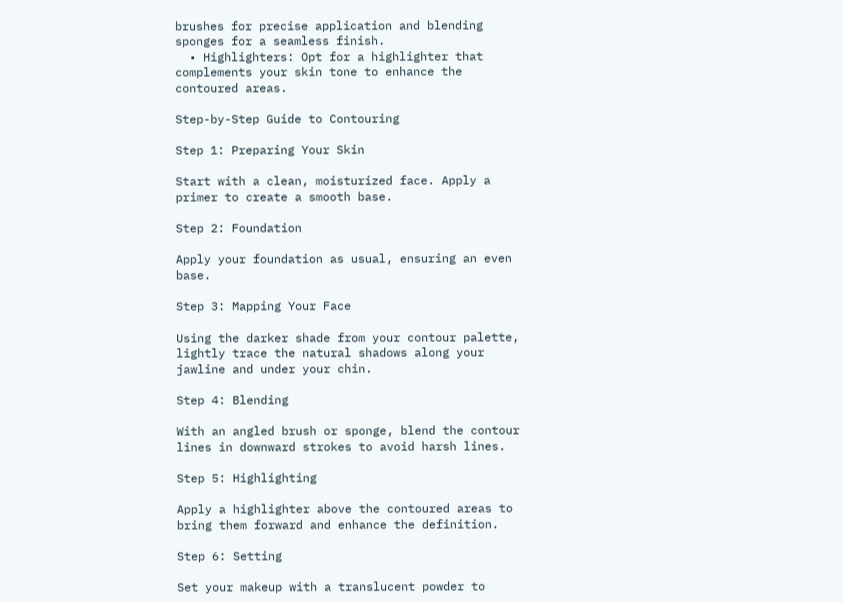brushes for precise application and blending sponges for a seamless finish.
  • Highlighters: Opt for a highlighter that complements your skin tone to enhance the contoured areas.

Step-by-Step Guide to Contouring

Step 1: Preparing Your Skin

Start with a clean, moisturized face. Apply a primer to create a smooth base.

Step 2: Foundation

Apply your foundation as usual, ensuring an even base.

Step 3: Mapping Your Face

Using the darker shade from your contour palette, lightly trace the natural shadows along your jawline and under your chin.

Step 4: Blending

With an angled brush or sponge, blend the contour lines in downward strokes to avoid harsh lines.

Step 5: Highlighting

Apply a highlighter above the contoured areas to bring them forward and enhance the definition.

Step 6: Setting

Set your makeup with a translucent powder to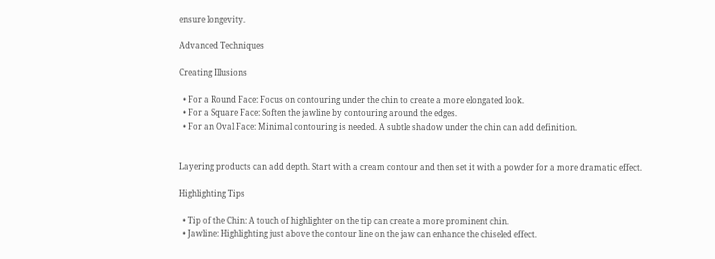ensure longevity.

Advanced Techniques

Creating Illusions

  • For a Round Face: Focus on contouring under the chin to create a more elongated look.
  • For a Square Face: Soften the jawline by contouring around the edges.
  • For an Oval Face: Minimal contouring is needed. A subtle shadow under the chin can add definition.


Layering products can add depth. Start with a cream contour and then set it with a powder for a more dramatic effect.

Highlighting Tips

  • Tip of the Chin: A touch of highlighter on the tip can create a more prominent chin.
  • Jawline: Highlighting just above the contour line on the jaw can enhance the chiseled effect.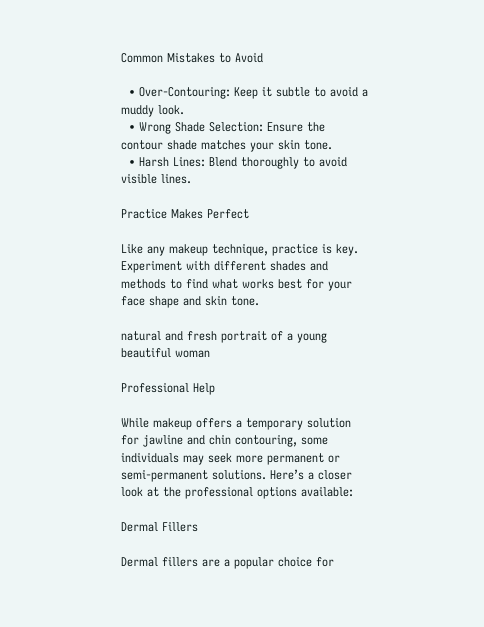Common Mistakes to Avoid

  • Over-Contouring: Keep it subtle to avoid a muddy look.
  • Wrong Shade Selection: Ensure the contour shade matches your skin tone.
  • Harsh Lines: Blend thoroughly to avoid visible lines.

Practice Makes Perfect

Like any makeup technique, practice is key. Experiment with different shades and methods to find what works best for your face shape and skin tone.

natural and fresh portrait of a young beautiful woman

Professional Help

While makeup offers a temporary solution for jawline and chin contouring, some individuals may seek more permanent or semi-permanent solutions. Here’s a closer look at the professional options available:

Dermal Fillers

Dermal fillers are a popular choice for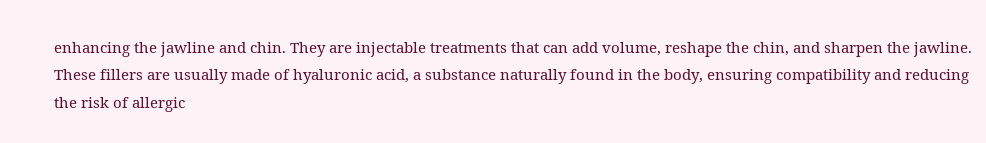enhancing the jawline and chin. They are injectable treatments that can add volume, reshape the chin, and sharpen the jawline. These fillers are usually made of hyaluronic acid, a substance naturally found in the body, ensuring compatibility and reducing the risk of allergic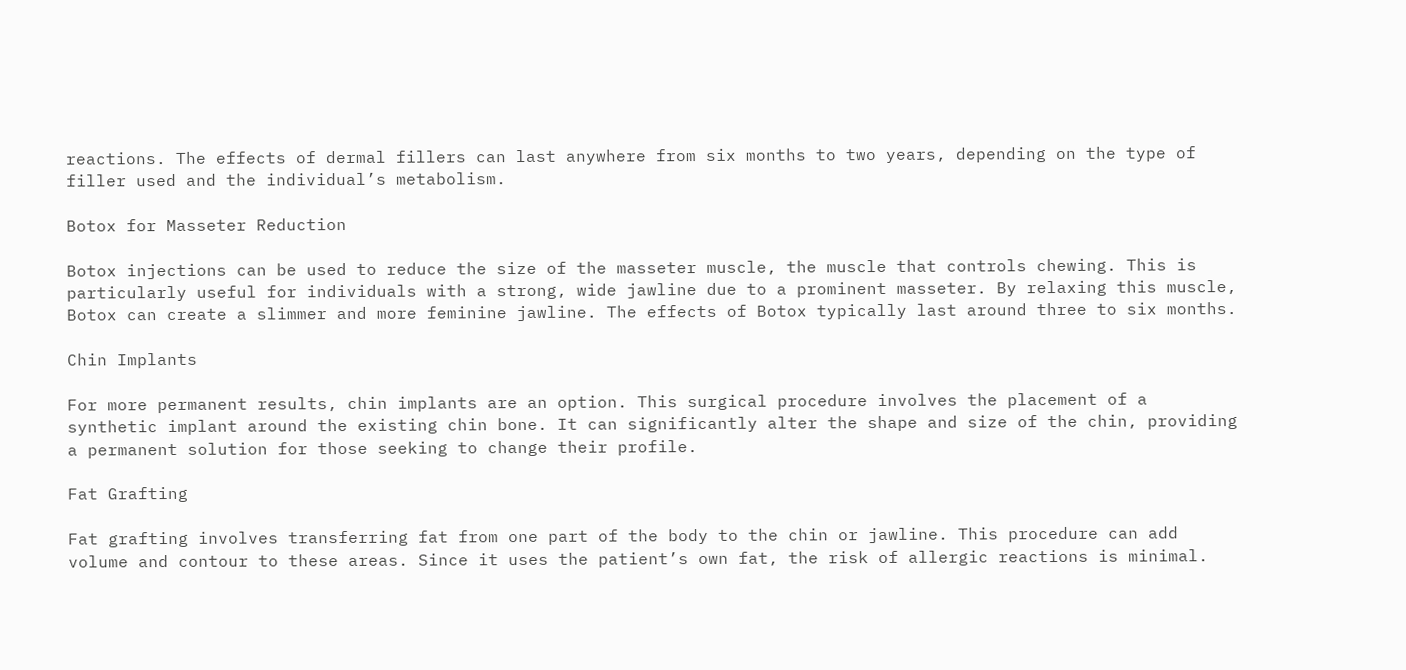reactions. The effects of dermal fillers can last anywhere from six months to two years, depending on the type of filler used and the individual’s metabolism.

Botox for Masseter Reduction

Botox injections can be used to reduce the size of the masseter muscle, the muscle that controls chewing. This is particularly useful for individuals with a strong, wide jawline due to a prominent masseter. By relaxing this muscle, Botox can create a slimmer and more feminine jawline. The effects of Botox typically last around three to six months.

Chin Implants

For more permanent results, chin implants are an option. This surgical procedure involves the placement of a synthetic implant around the existing chin bone. It can significantly alter the shape and size of the chin, providing a permanent solution for those seeking to change their profile.

Fat Grafting

Fat grafting involves transferring fat from one part of the body to the chin or jawline. This procedure can add volume and contour to these areas. Since it uses the patient’s own fat, the risk of allergic reactions is minimal.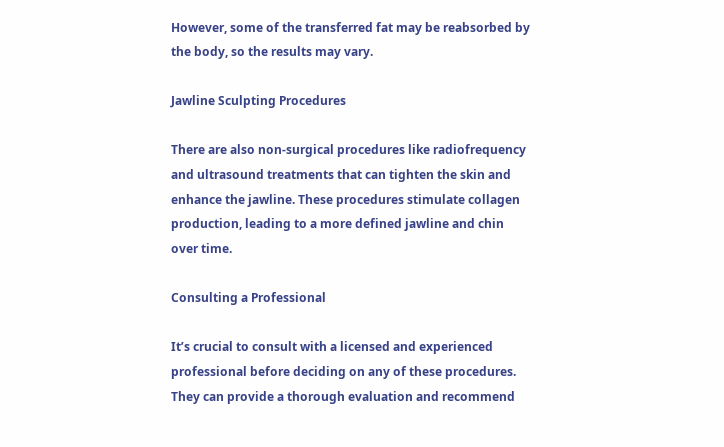However, some of the transferred fat may be reabsorbed by the body, so the results may vary.

Jawline Sculpting Procedures

There are also non-surgical procedures like radiofrequency and ultrasound treatments that can tighten the skin and enhance the jawline. These procedures stimulate collagen production, leading to a more defined jawline and chin over time.

Consulting a Professional

It’s crucial to consult with a licensed and experienced professional before deciding on any of these procedures. They can provide a thorough evaluation and recommend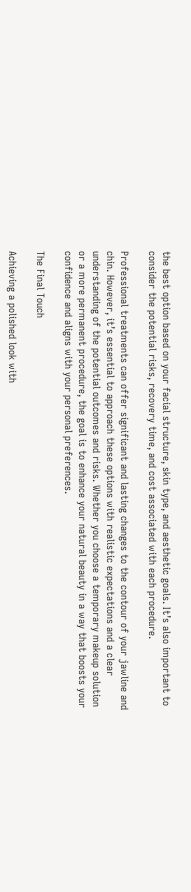the best option based on your facial structure, skin type, and aesthetic goals. It’s also important to consider the potential risks, recovery time, and cost associated with each procedure.

Professional treatments can offer significant and lasting changes to the contour of your jawline and chin. However, it’s essential to approach these options with realistic expectations and a clear understanding of the potential outcomes and risks. Whether you choose a temporary makeup solution or a more permanent procedure, the goal is to enhance your natural beauty in a way that boosts your confidence and aligns with your personal preferences.

The Final Touch

Achieving a polished look with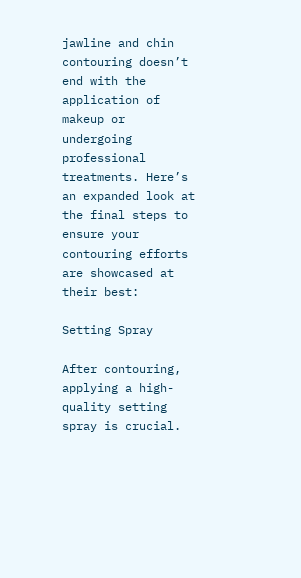jawline and chin contouring doesn’t end with the application of makeup or undergoing professional treatments. Here’s an expanded look at the final steps to ensure your contouring efforts are showcased at their best:

Setting Spray

After contouring, applying a high-quality setting spray is crucial.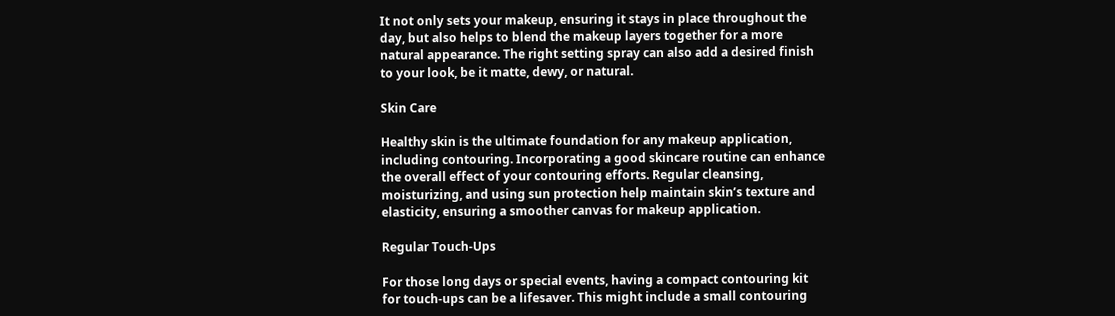It not only sets your makeup, ensuring it stays in place throughout the day, but also helps to blend the makeup layers together for a more natural appearance. The right setting spray can also add a desired finish to your look, be it matte, dewy, or natural.

Skin Care

Healthy skin is the ultimate foundation for any makeup application, including contouring. Incorporating a good skincare routine can enhance the overall effect of your contouring efforts. Regular cleansing, moisturizing, and using sun protection help maintain skin’s texture and elasticity, ensuring a smoother canvas for makeup application.

Regular Touch-Ups

For those long days or special events, having a compact contouring kit for touch-ups can be a lifesaver. This might include a small contouring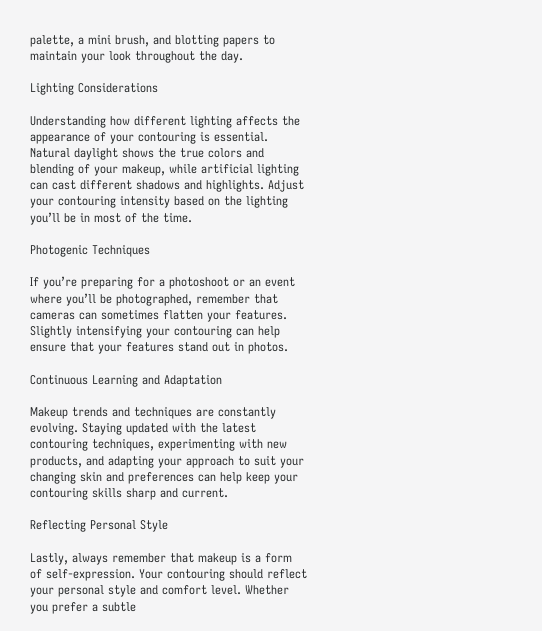palette, a mini brush, and blotting papers to maintain your look throughout the day.

Lighting Considerations

Understanding how different lighting affects the appearance of your contouring is essential. Natural daylight shows the true colors and blending of your makeup, while artificial lighting can cast different shadows and highlights. Adjust your contouring intensity based on the lighting you’ll be in most of the time.

Photogenic Techniques

If you’re preparing for a photoshoot or an event where you’ll be photographed, remember that cameras can sometimes flatten your features. Slightly intensifying your contouring can help ensure that your features stand out in photos.

Continuous Learning and Adaptation

Makeup trends and techniques are constantly evolving. Staying updated with the latest contouring techniques, experimenting with new products, and adapting your approach to suit your changing skin and preferences can help keep your contouring skills sharp and current.

Reflecting Personal Style

Lastly, always remember that makeup is a form of self-expression. Your contouring should reflect your personal style and comfort level. Whether you prefer a subtle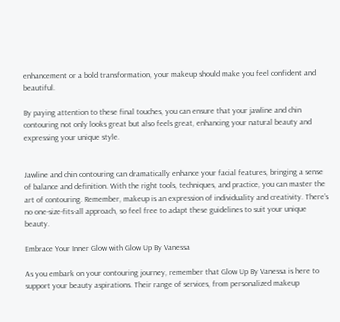enhancement or a bold transformation, your makeup should make you feel confident and beautiful.

By paying attention to these final touches, you can ensure that your jawline and chin contouring not only looks great but also feels great, enhancing your natural beauty and expressing your unique style.


Jawline and chin contouring can dramatically enhance your facial features, bringing a sense of balance and definition. With the right tools, techniques, and practice, you can master the art of contouring. Remember, makeup is an expression of individuality and creativity. There’s no one-size-fits-all approach, so feel free to adapt these guidelines to suit your unique beauty.

Embrace Your Inner Glow with Glow Up By Vanessa

As you embark on your contouring journey, remember that Glow Up By Vanessa is here to support your beauty aspirations. Their range of services, from personalized makeup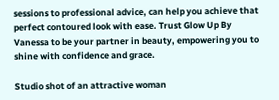sessions to professional advice, can help you achieve that perfect contoured look with ease. Trust Glow Up By Vanessa to be your partner in beauty, empowering you to shine with confidence and grace.

Studio shot of an attractive woman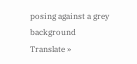posing against a grey background
Translate »